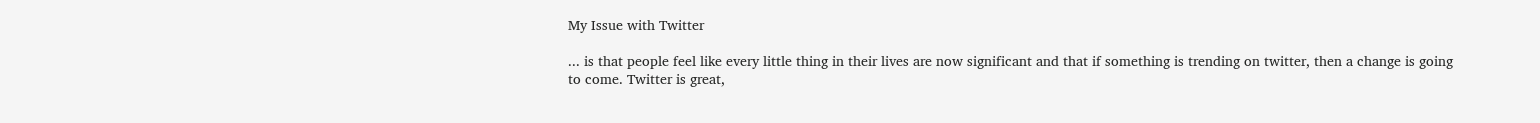My Issue with Twitter

... is that people feel like every little thing in their lives are now significant and that if something is trending on twitter, then a change is going to come. Twitter is great,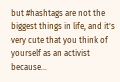but #hashtags are not the biggest things in life, and it's very cute that you think of yourself as an activist because...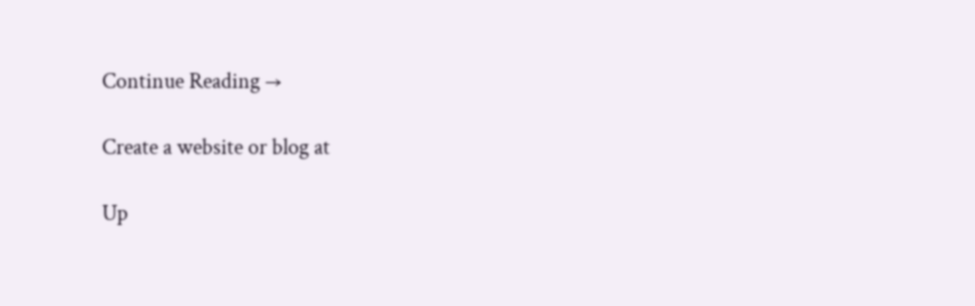Continue Reading →

Create a website or blog at

Up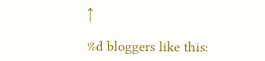↑

%d bloggers like this: